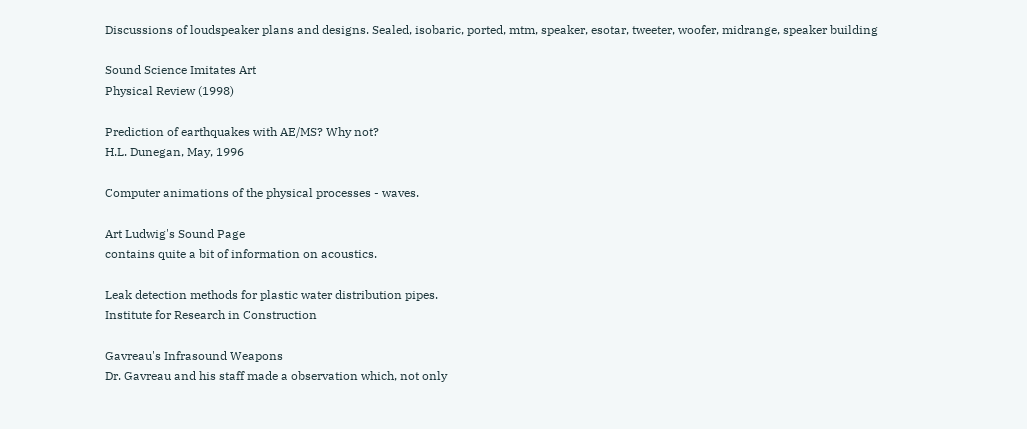Discussions of loudspeaker plans and designs. Sealed, isobaric, ported, mtm, speaker, esotar, tweeter, woofer, midrange, speaker building

Sound Science Imitates Art
Physical Review (1998)

Prediction of earthquakes with AE/MS? Why not?
H.L. Dunegan, May, 1996

Computer animations of the physical processes - waves.

Art Ludwig's Sound Page
contains quite a bit of information on acoustics.

Leak detection methods for plastic water distribution pipes.
Institute for Research in Construction

Gavreau's Infrasound Weapons
Dr. Gavreau and his staff made a observation which, not only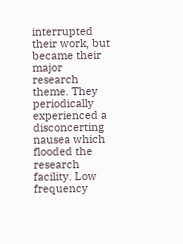interrupted their work, but became their major research theme. They periodically experienced a disconcerting nausea which flooded the research facility. Low frequency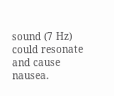sound (7 Hz) could resonate and cause nausea.